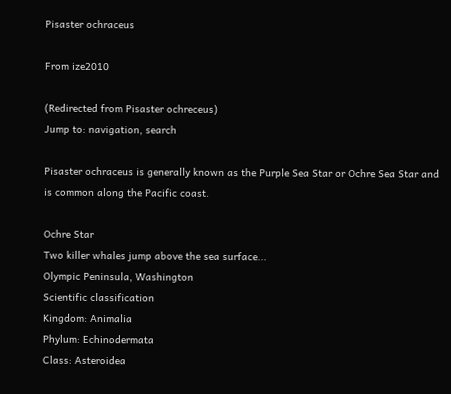Pisaster ochraceus

From ize2010

(Redirected from Pisaster ochreceus)
Jump to: navigation, search

Pisaster ochraceus is generally known as the Purple Sea Star or Ochre Sea Star and is common along the Pacific coast.

Ochre Star
Two killer whales jump above the sea surface...
Olympic Peninsula, Washington
Scientific classification
Kingdom: Animalia
Phylum: Echinodermata
Class: Asteroidea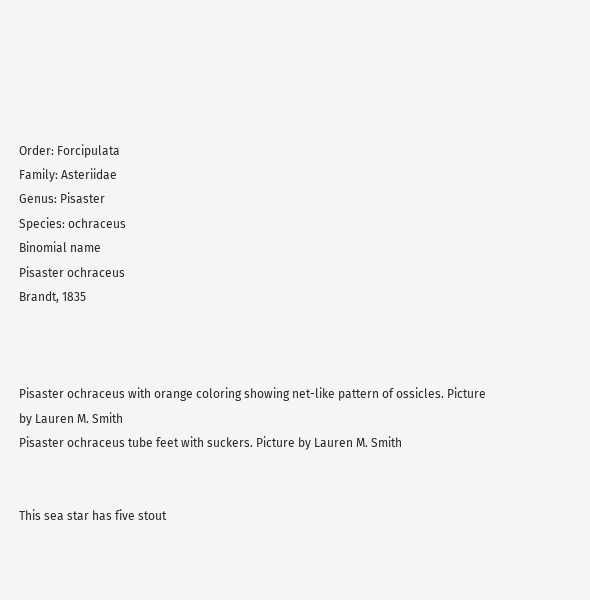Order: Forcipulata
Family: Asteriidae
Genus: Pisaster
Species: ochraceus
Binomial name
Pisaster ochraceus
Brandt, 1835



Pisaster ochraceus with orange coloring showing net-like pattern of ossicles. Picture by Lauren M. Smith
Pisaster ochraceus tube feet with suckers. Picture by Lauren M. Smith


This sea star has five stout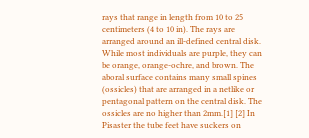rays that range in length from 10 to 25 centimeters (4 to 10 in). The rays are arranged around an ill-defined central disk. While most individuals are purple, they can be orange, orange-ochre, and brown. The aboral surface contains many small spines (ossicles) that are arranged in a netlike or pentagonal pattern on the central disk. The ossicles are no higher than 2mm.[1] [2] In Pisaster the tube feet have suckers on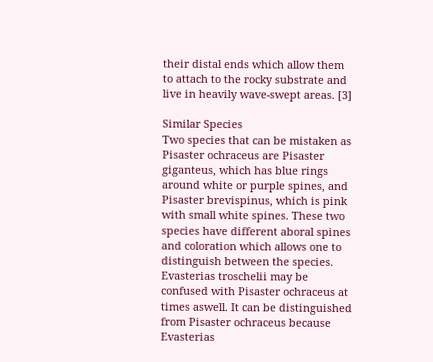their distal ends which allow them to attach to the rocky substrate and live in heavily wave-swept areas. [3]

Similar Species
Two species that can be mistaken as Pisaster ochraceus are Pisaster giganteus, which has blue rings around white or purple spines, and Pisaster brevispinus, which is pink with small white spines. These two species have different aboral spines and coloration which allows one to distinguish between the species. Evasterias troschelii may be confused with Pisaster ochraceus at times aswell. It can be distinguished from Pisaster ochraceus because Evasterias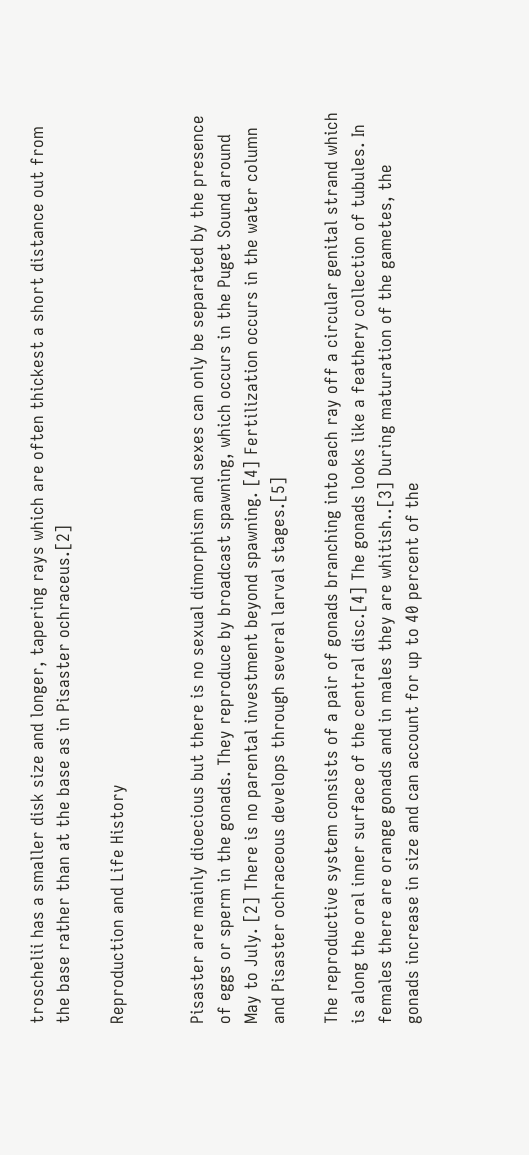troschelii has a smaller disk size and longer, tapering rays which are often thickest a short distance out from the base rather than at the base as in Pisaster ochraceus.[2]

Reproduction and Life History


Pisaster are mainly dioecious but there is no sexual dimorphism and sexes can only be separated by the presence of eggs or sperm in the gonads. They reproduce by broadcast spawning, which occurs in the Puget Sound around May to July. [2] There is no parental investment beyond spawning. [4] Fertilization occurs in the water column and Pisaster ochraceous develops through several larval stages.[5]

The reproductive system consists of a pair of gonads branching into each ray off a circular genital strand which is along the oral inner surface of the central disc.[4] The gonads looks like a feathery collection of tubules. In females there are orange gonads and in males they are whitish..[3] During maturation of the gametes, the gonads increase in size and can account for up to 40 percent of the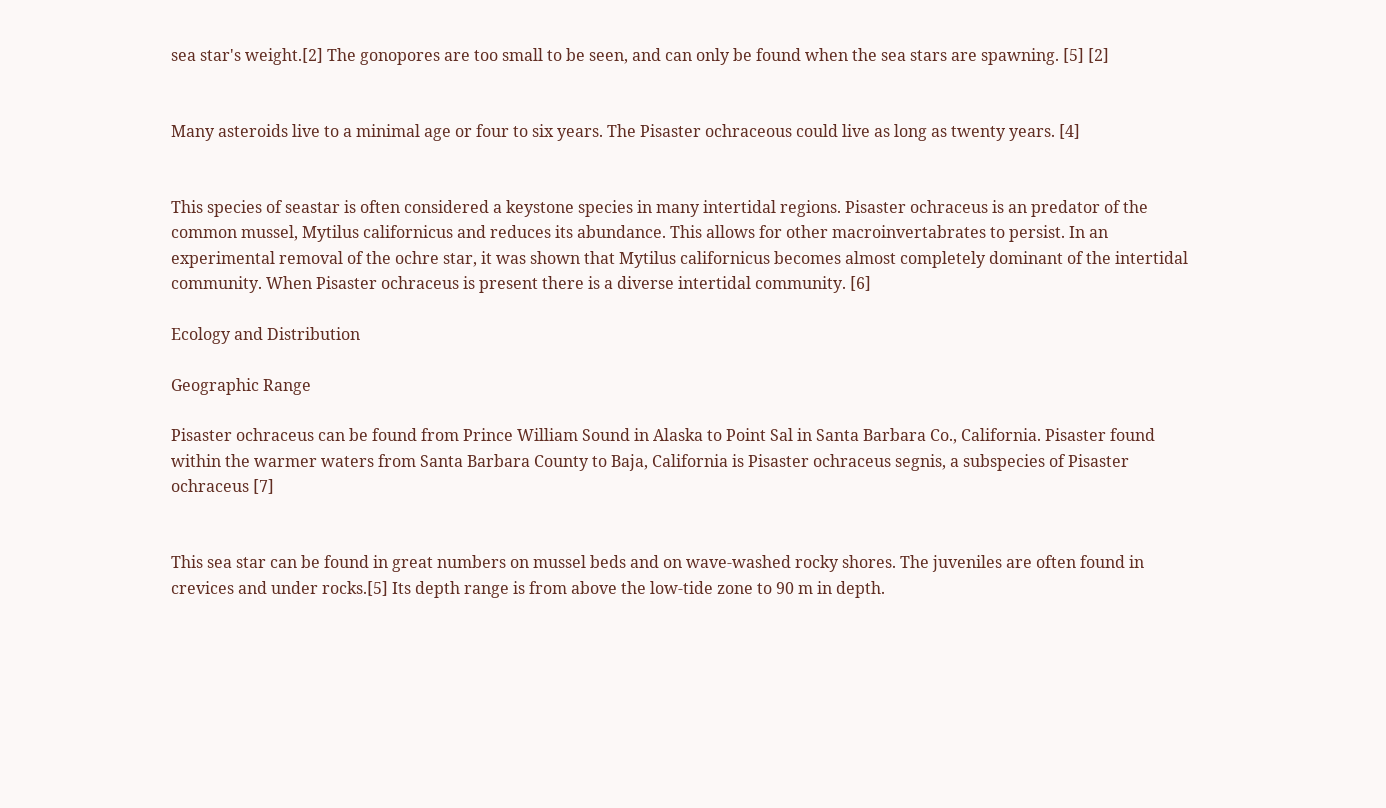sea star's weight.[2] The gonopores are too small to be seen, and can only be found when the sea stars are spawning. [5] [2]


Many asteroids live to a minimal age or four to six years. The Pisaster ochraceous could live as long as twenty years. [4]


This species of seastar is often considered a keystone species in many intertidal regions. Pisaster ochraceus is an predator of the common mussel, Mytilus californicus and reduces its abundance. This allows for other macroinvertabrates to persist. In an experimental removal of the ochre star, it was shown that Mytilus californicus becomes almost completely dominant of the intertidal community. When Pisaster ochraceus is present there is a diverse intertidal community. [6]

Ecology and Distribution

Geographic Range

Pisaster ochraceus can be found from Prince William Sound in Alaska to Point Sal in Santa Barbara Co., California. Pisaster found within the warmer waters from Santa Barbara County to Baja, California is Pisaster ochraceus segnis, a subspecies of Pisaster ochraceus [7]


This sea star can be found in great numbers on mussel beds and on wave-washed rocky shores. The juveniles are often found in crevices and under rocks.[5] Its depth range is from above the low-tide zone to 90 m in depth.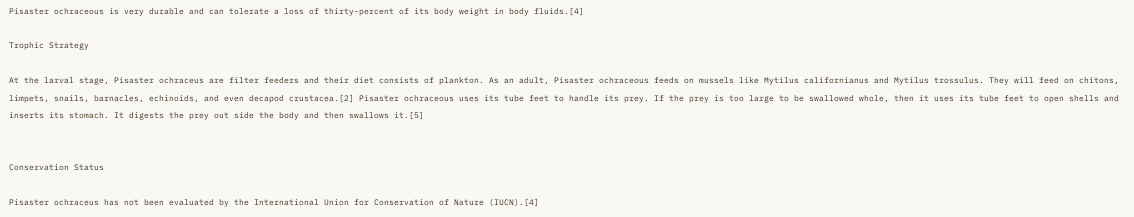Pisaster ochraceous is very durable and can tolerate a loss of thirty-percent of its body weight in body fluids.[4]

Trophic Strategy

At the larval stage, Pisaster ochraceus are filter feeders and their diet consists of plankton. As an adult, Pisaster ochraceous feeds on mussels like Mytilus californianus and Mytilus trossulus. They will feed on chitons, limpets, snails, barnacles, echinoids, and even decapod crustacea.[2] Pisaster ochraceous uses its tube feet to handle its prey. If the prey is too large to be swallowed whole, then it uses its tube feet to open shells and inserts its stomach. It digests the prey out side the body and then swallows it.[5]


Conservation Status

Pisaster ochraceus has not been evaluated by the International Union for Conservation of Nature (IUCN).[4]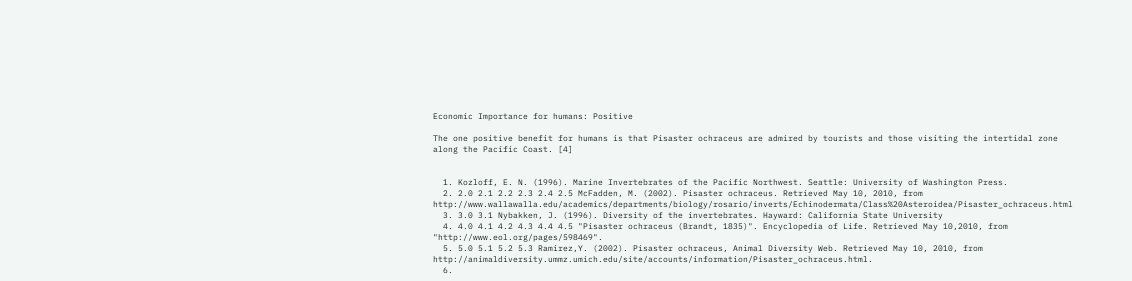Economic Importance for humans: Positive

The one positive benefit for humans is that Pisaster ochraceus are admired by tourists and those visiting the intertidal zone along the Pacific Coast. [4]


  1. Kozloff, E. N. (1996). Marine Invertebrates of the Pacific Northwest. Seattle: University of Washington Press.
  2. 2.0 2.1 2.2 2.3 2.4 2.5 McFadden, M. (2002). Pisaster ochraceus. Retrieved May 10, 2010, from http://www.wallawalla.edu/academics/departments/biology/rosario/inverts/Echinodermata/Class%20Asteroidea/Pisaster_ochraceus.html
  3. 3.0 3.1 Nybakken, J. (1996). Diversity of the invertebrates. Hayward: California State University
  4. 4.0 4.1 4.2 4.3 4.4 4.5 "Pisaster ochraceus (Brandt, 1835)". Encyclopedia of Life. Retrieved May 10,2010, from "http://www.eol.org/pages/598469".
  5. 5.0 5.1 5.2 5.3 Ramirez,Y. (2002). Pisaster ochraceus, Animal Diversity Web. Retrieved May 10, 2010, from http://animaldiversity.ummz.umich.edu/site/accounts/information/Pisaster_ochraceus.html.
  6.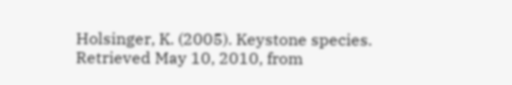Holsinger, K. (2005). Keystone species. Retrieved May 10, 2010, from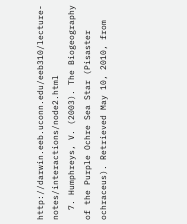http://darwin.eeb.uconn.edu/eeb310/lecture-notes/interactions/node2.html
  7. Humphreys, V. (2003). The Biogeography of the Purple Ochre Sea Star (Pisaster ochraceus). Retrieved May 10, 2010, from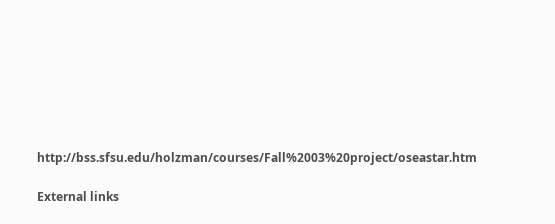http://bss.sfsu.edu/holzman/courses/Fall%2003%20project/oseastar.htm

External links